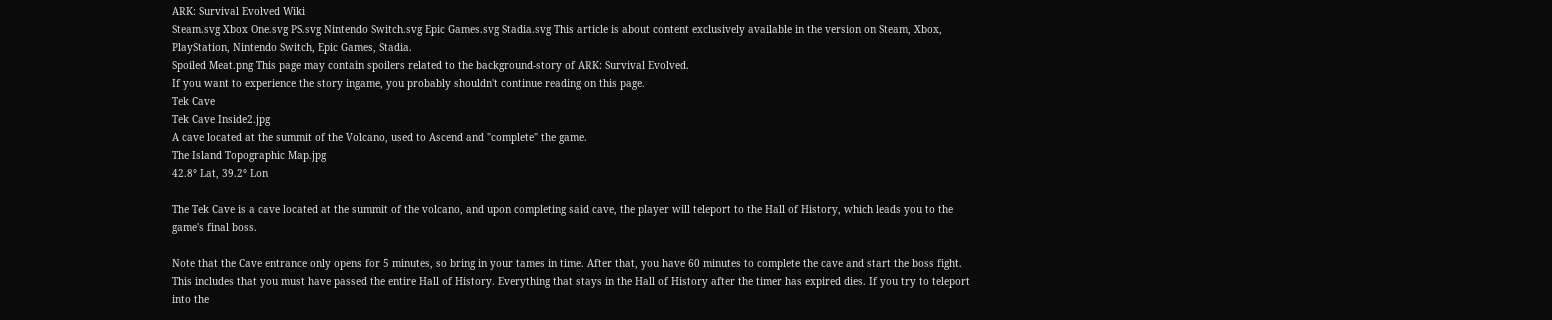ARK: Survival Evolved Wiki
Steam.svg Xbox One.svg PS.svg Nintendo Switch.svg Epic Games.svg Stadia.svg This article is about content exclusively available in the version on Steam, Xbox, PlayStation, Nintendo Switch, Epic Games, Stadia.
Spoiled Meat.png This page may contain spoilers related to the background-story of ARK: Survival Evolved.
If you want to experience the story ingame, you probably shouldn't continue reading on this page.
Tek Cave
Tek Cave Inside2.jpg
A cave located at the summit of the Volcano, used to Ascend and "complete" the game.
The Island Topographic Map.jpg
42.8° Lat, 39.2° Lon

The Tek Cave is a cave located at the summit of the volcano, and upon completing said cave, the player will teleport to the Hall of History, which leads you to the game's final boss.

Note that the Cave entrance only opens for 5 minutes, so bring in your tames in time. After that, you have 60 minutes to complete the cave and start the boss fight. This includes that you must have passed the entire Hall of History. Everything that stays in the Hall of History after the timer has expired dies. If you try to teleport into the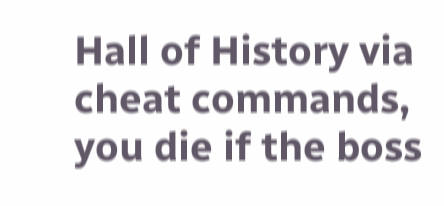Hall of History via cheat commands, you die if the boss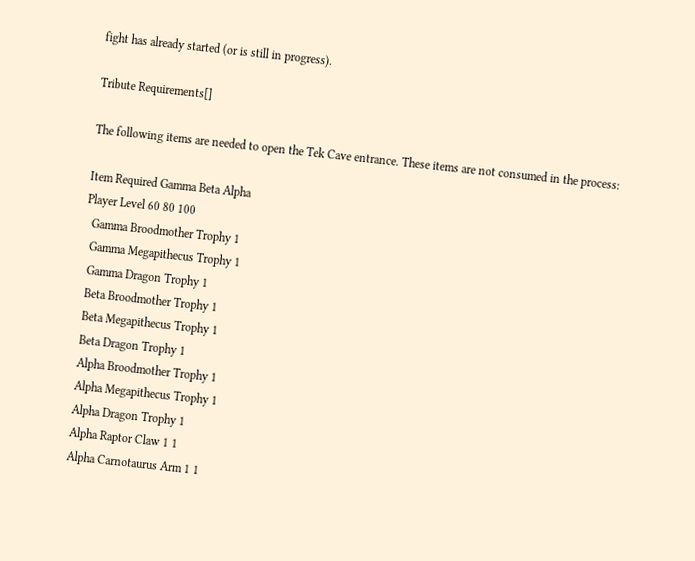fight has already started (or is still in progress).

Tribute Requirements[]

The following items are needed to open the Tek Cave entrance. These items are not consumed in the process:

Item Required Gamma Beta Alpha
Player Level 60 80 100
  Gamma Broodmother Trophy 1
  Gamma Megapithecus Trophy 1
  Gamma Dragon Trophy 1
  Beta Broodmother Trophy 1
  Beta Megapithecus Trophy 1
  Beta Dragon Trophy 1
  Alpha Broodmother Trophy 1
  Alpha Megapithecus Trophy 1
  Alpha Dragon Trophy 1
  Alpha Raptor Claw 1 1
  Alpha Carnotaurus Arm 1 1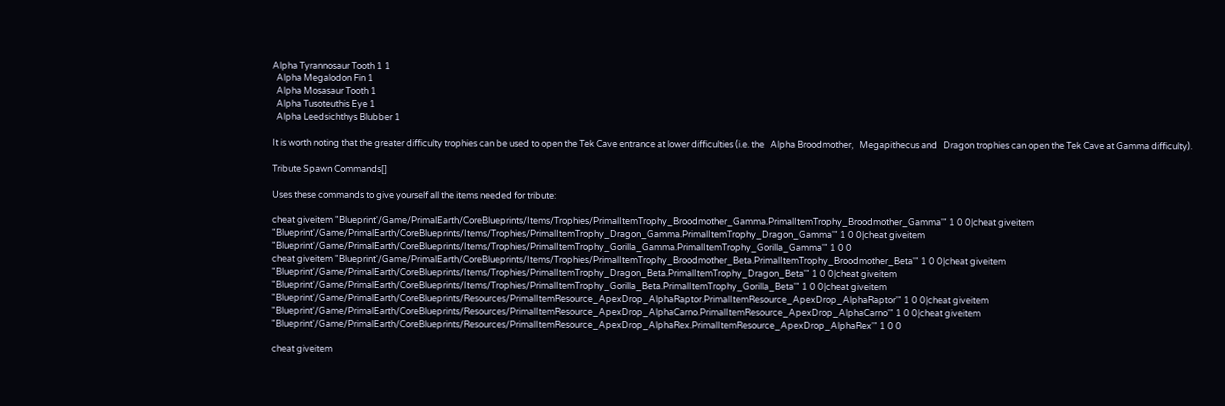Alpha Tyrannosaur Tooth 1 1
  Alpha Megalodon Fin 1
  Alpha Mosasaur Tooth 1
  Alpha Tusoteuthis Eye 1
  Alpha Leedsichthys Blubber 1

It is worth noting that the greater difficulty trophies can be used to open the Tek Cave entrance at lower difficulties (i.e. the   Alpha Broodmother,   Megapithecus and   Dragon trophies can open the Tek Cave at Gamma difficulty).

Tribute Spawn Commands[]

Uses these commands to give yourself all the items needed for tribute:

cheat giveitem "Blueprint'/Game/PrimalEarth/CoreBlueprints/Items/Trophies/PrimalItemTrophy_Broodmother_Gamma.PrimalItemTrophy_Broodmother_Gamma'" 1 0 0|cheat giveitem "Blueprint'/Game/PrimalEarth/CoreBlueprints/Items/Trophies/PrimalItemTrophy_Dragon_Gamma.PrimalItemTrophy_Dragon_Gamma'" 1 0 0|cheat giveitem "Blueprint'/Game/PrimalEarth/CoreBlueprints/Items/Trophies/PrimalItemTrophy_Gorilla_Gamma.PrimalItemTrophy_Gorilla_Gamma'" 1 0 0
cheat giveitem "Blueprint'/Game/PrimalEarth/CoreBlueprints/Items/Trophies/PrimalItemTrophy_Broodmother_Beta.PrimalItemTrophy_Broodmother_Beta'" 1 0 0|cheat giveitem "Blueprint'/Game/PrimalEarth/CoreBlueprints/Items/Trophies/PrimalItemTrophy_Dragon_Beta.PrimalItemTrophy_Dragon_Beta'" 1 0 0|cheat giveitem "Blueprint'/Game/PrimalEarth/CoreBlueprints/Items/Trophies/PrimalItemTrophy_Gorilla_Beta.PrimalItemTrophy_Gorilla_Beta'" 1 0 0|cheat giveitem "Blueprint'/Game/PrimalEarth/CoreBlueprints/Resources/PrimalItemResource_ApexDrop_AlphaRaptor.PrimalItemResource_ApexDrop_AlphaRaptor'" 1 0 0|cheat giveitem "Blueprint'/Game/PrimalEarth/CoreBlueprints/Resources/PrimalItemResource_ApexDrop_AlphaCarno.PrimalItemResource_ApexDrop_AlphaCarno'" 1 0 0|cheat giveitem "Blueprint'/Game/PrimalEarth/CoreBlueprints/Resources/PrimalItemResource_ApexDrop_AlphaRex.PrimalItemResource_ApexDrop_AlphaRex'" 1 0 0

cheat giveitem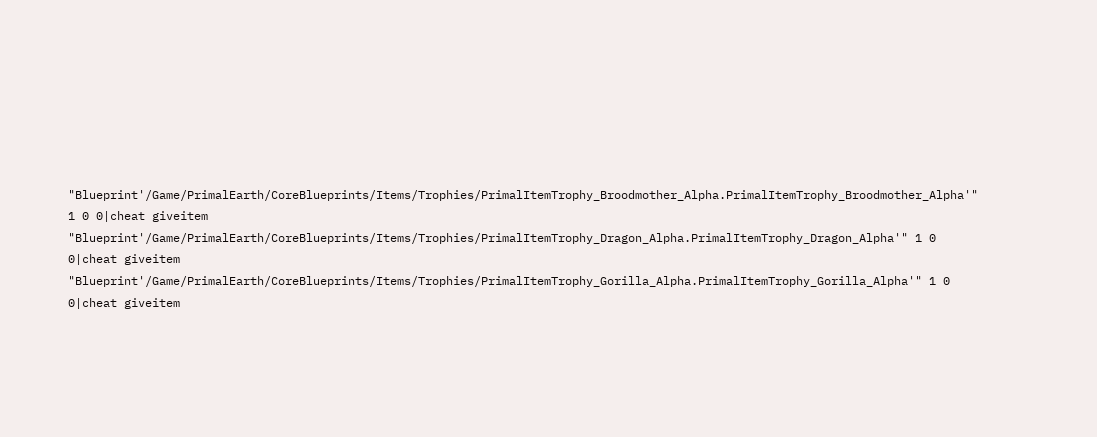"Blueprint'/Game/PrimalEarth/CoreBlueprints/Items/Trophies/PrimalItemTrophy_Broodmother_Alpha.PrimalItemTrophy_Broodmother_Alpha'" 1 0 0|cheat giveitem "Blueprint'/Game/PrimalEarth/CoreBlueprints/Items/Trophies/PrimalItemTrophy_Dragon_Alpha.PrimalItemTrophy_Dragon_Alpha'" 1 0 0|cheat giveitem "Blueprint'/Game/PrimalEarth/CoreBlueprints/Items/Trophies/PrimalItemTrophy_Gorilla_Alpha.PrimalItemTrophy_Gorilla_Alpha'" 1 0 0|cheat giveitem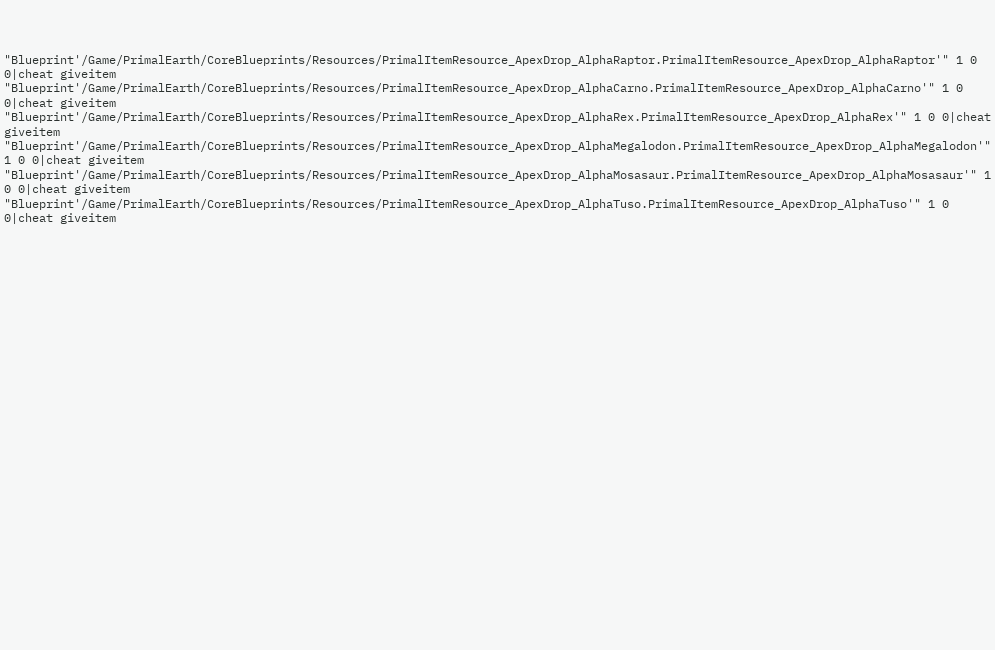"Blueprint'/Game/PrimalEarth/CoreBlueprints/Resources/PrimalItemResource_ApexDrop_AlphaRaptor.PrimalItemResource_ApexDrop_AlphaRaptor'" 1 0 0|cheat giveitem "Blueprint'/Game/PrimalEarth/CoreBlueprints/Resources/PrimalItemResource_ApexDrop_AlphaCarno.PrimalItemResource_ApexDrop_AlphaCarno'" 1 0 0|cheat giveitem "Blueprint'/Game/PrimalEarth/CoreBlueprints/Resources/PrimalItemResource_ApexDrop_AlphaRex.PrimalItemResource_ApexDrop_AlphaRex'" 1 0 0|cheat giveitem "Blueprint'/Game/PrimalEarth/CoreBlueprints/Resources/PrimalItemResource_ApexDrop_AlphaMegalodon.PrimalItemResource_ApexDrop_AlphaMegalodon'" 1 0 0|cheat giveitem "Blueprint'/Game/PrimalEarth/CoreBlueprints/Resources/PrimalItemResource_ApexDrop_AlphaMosasaur.PrimalItemResource_ApexDrop_AlphaMosasaur'" 1 0 0|cheat giveitem "Blueprint'/Game/PrimalEarth/CoreBlueprints/Resources/PrimalItemResource_ApexDrop_AlphaTuso.PrimalItemResource_ApexDrop_AlphaTuso'" 1 0 0|cheat giveitem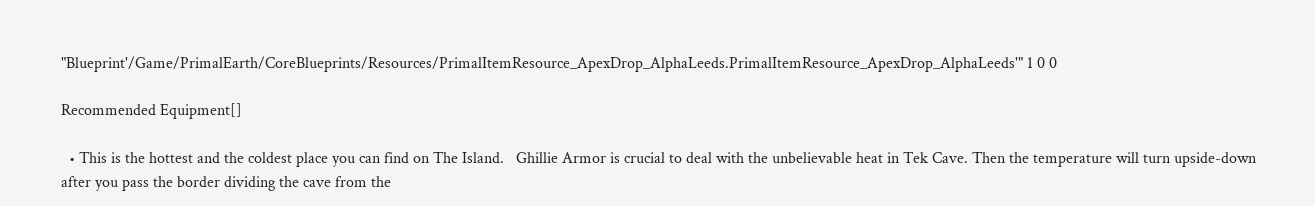"Blueprint'/Game/PrimalEarth/CoreBlueprints/Resources/PrimalItemResource_ApexDrop_AlphaLeeds.PrimalItemResource_ApexDrop_AlphaLeeds'" 1 0 0

Recommended Equipment[]

  • This is the hottest and the coldest place you can find on The Island.   Ghillie Armor is crucial to deal with the unbelievable heat in Tek Cave. Then the temperature will turn upside-down after you pass the border dividing the cave from the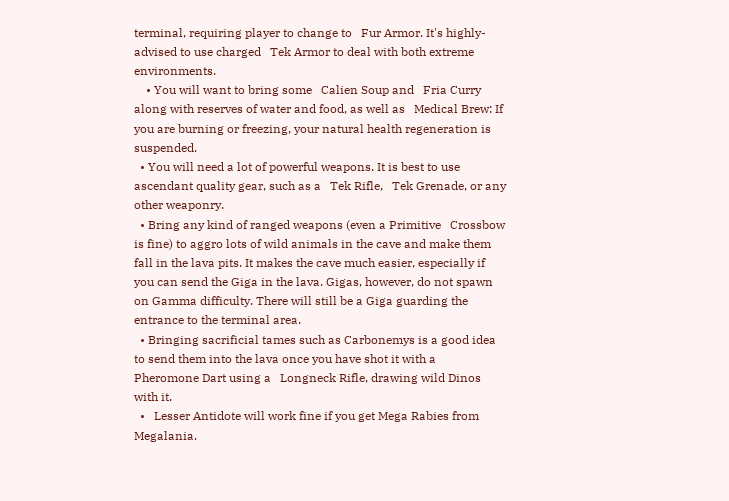terminal, requiring player to change to   Fur Armor. It's highly-advised to use charged   Tek Armor to deal with both extreme environments.
    • You will want to bring some   Calien Soup and   Fria Curry along with reserves of water and food, as well as   Medical Brew: If you are burning or freezing, your natural health regeneration is suspended.
  • You will need a lot of powerful weapons. It is best to use ascendant quality gear, such as a   Tek Rifle,   Tek Grenade, or any other weaponry.
  • Bring any kind of ranged weapons (even a Primitive   Crossbow is fine) to aggro lots of wild animals in the cave and make them fall in the lava pits. It makes the cave much easier, especially if you can send the Giga in the lava. Gigas, however, do not spawn on Gamma difficulty. There will still be a Giga guarding the entrance to the terminal area.
  • Bringing sacrificial tames such as Carbonemys is a good idea to send them into the lava once you have shot it with a   Pheromone Dart using a   Longneck Rifle, drawing wild Dinos with it.
  •   Lesser Antidote will work fine if you get Mega Rabies from Megalania.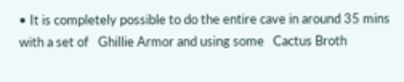• It is completely possible to do the entire cave in around 35 mins with a set of   Ghillie Armor and using some   Cactus Broth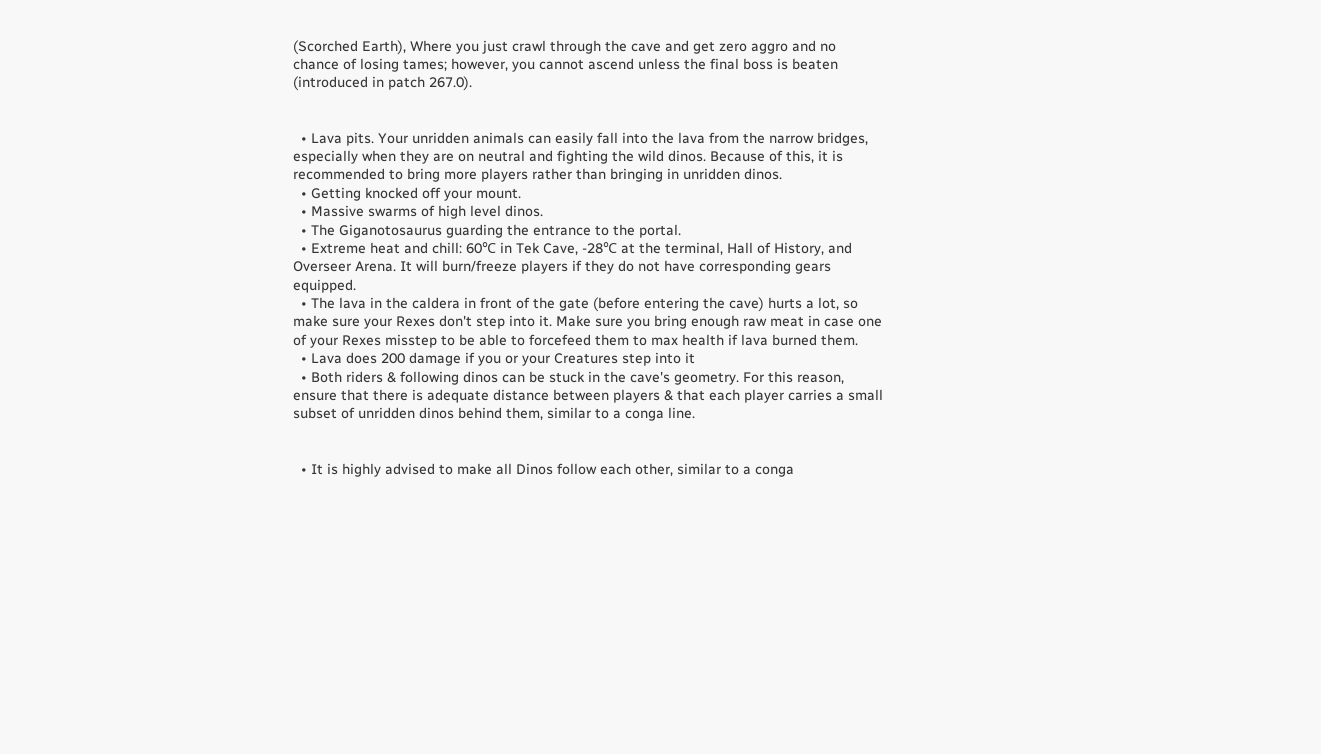(Scorched Earth), Where you just crawl through the cave and get zero aggro and no chance of losing tames; however, you cannot ascend unless the final boss is beaten (introduced in patch 267.0).


  • Lava pits. Your unridden animals can easily fall into the lava from the narrow bridges, especially when they are on neutral and fighting the wild dinos. Because of this, it is recommended to bring more players rather than bringing in unridden dinos.
  • Getting knocked off your mount.
  • Massive swarms of high level dinos.
  • The Giganotosaurus guarding the entrance to the portal.
  • Extreme heat and chill: 60℃ in Tek Cave, -28℃ at the terminal, Hall of History, and Overseer Arena. It will burn/freeze players if they do not have corresponding gears equipped.
  • The lava in the caldera in front of the gate (before entering the cave) hurts a lot, so make sure your Rexes don't step into it. Make sure you bring enough raw meat in case one of your Rexes misstep to be able to forcefeed them to max health if lava burned them.
  • Lava does 200 damage if you or your Creatures step into it
  • Both riders & following dinos can be stuck in the cave's geometry. For this reason, ensure that there is adequate distance between players & that each player carries a small subset of unridden dinos behind them, similar to a conga line.


  • It is highly advised to make all Dinos follow each other, similar to a conga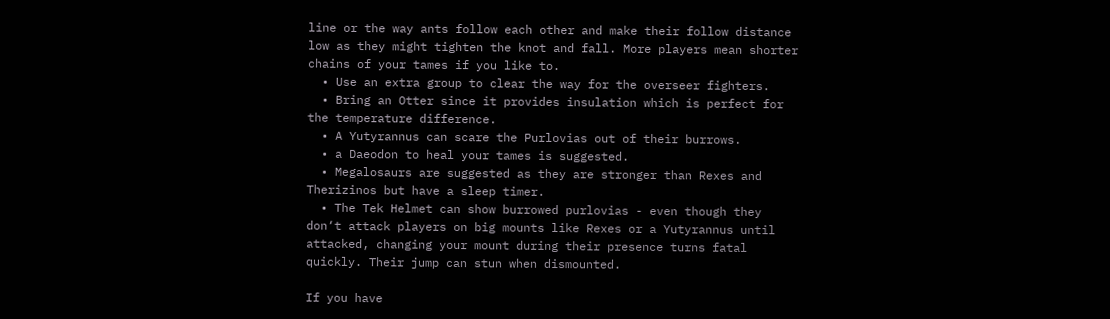line or the way ants follow each other and make their follow distance low as they might tighten the knot and fall. More players mean shorter chains of your tames if you like to.
  • Use an extra group to clear the way for the overseer fighters.
  • Bring an Otter since it provides insulation which is perfect for the temperature difference.
  • A Yutyrannus can scare the Purlovias out of their burrows.
  • a Daeodon to heal your tames is suggested.
  • Megalosaurs are suggested as they are stronger than Rexes and Therizinos but have a sleep timer.
  • The Tek Helmet can show burrowed purlovias - even though they don‘t attack players on big mounts like Rexes or a Yutyrannus until attacked, changing your mount during their presence turns fatal quickly. Their jump can stun when dismounted.

If you have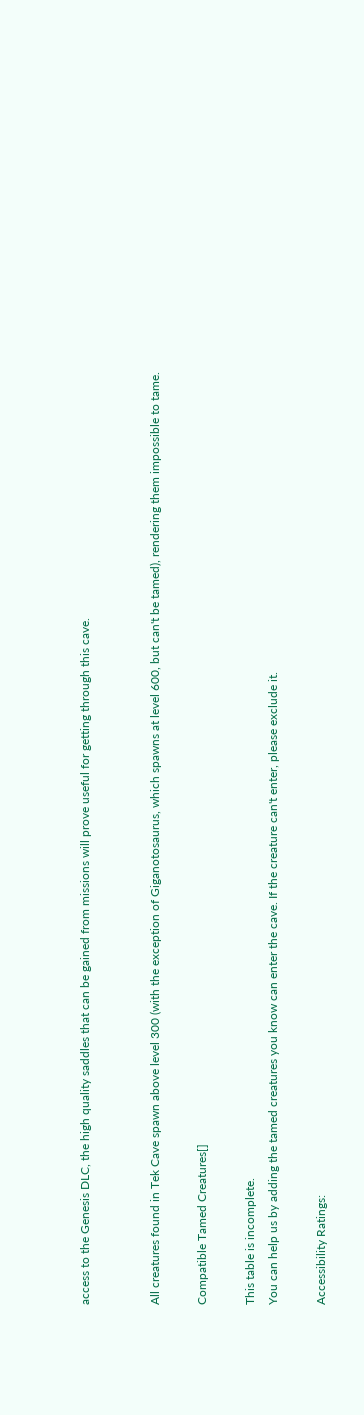access to the Genesis DLC, the high quality saddles that can be gained from missions will prove useful for getting through this cave.


All creatures found in Tek Cave spawn above level 300 (with the exception of Giganotosaurus, which spawns at level 600, but can't be tamed), rendering them impossible to tame.

Compatible Tamed Creatures[]

This table is incomplete.
You can help us by adding the tamed creatures you know can enter the cave. If the creature can't enter, please exclude it.

Accessibility Ratings: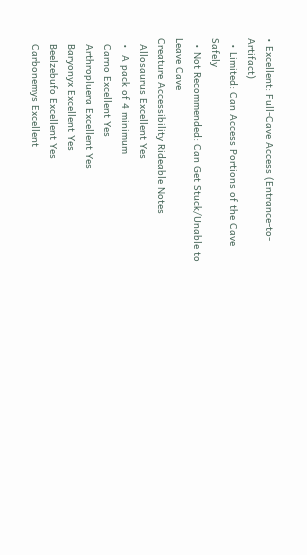• Excellent: Full-Cave Access (Entrance-to-Artifact)
  • Limited: Can Access Portions of the Cave Safely
  • Not Recommended: Can Get Stuck/Unable to Leave Cave
Creature Accessibility Rideable Notes
  Allosaurus Excellent Yes
  •  A pack of 4 minimum
  Carno Excellent Yes
  Arthropluera Excellent Yes
  Baryonyx Excellent Yes
  Beelzebufo Excellent Yes
  Carbonemys Excellent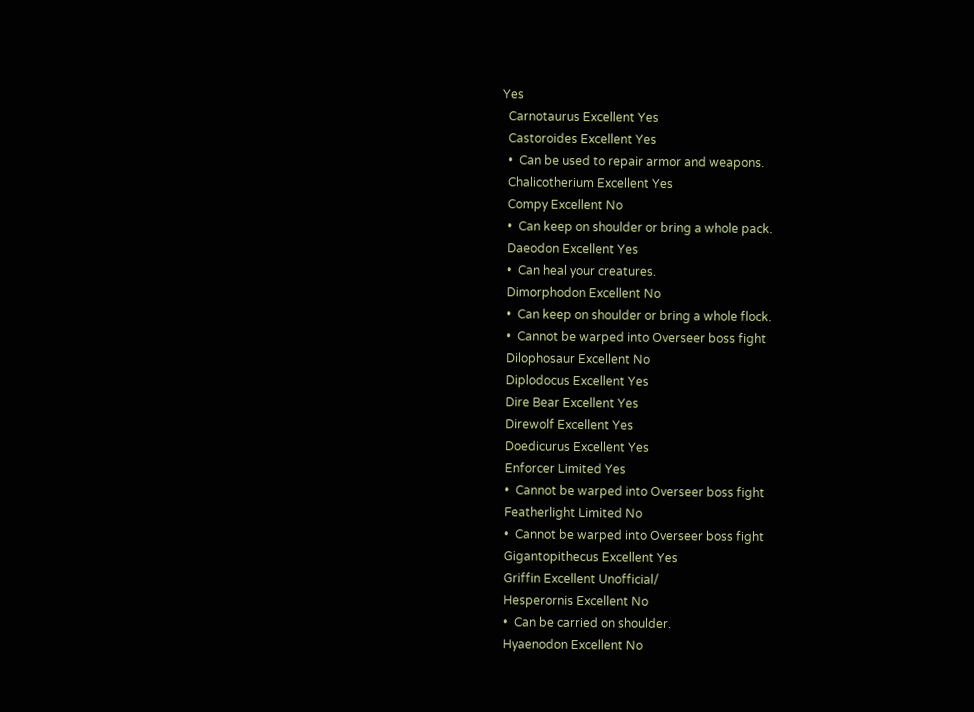Yes
  Carnotaurus Excellent Yes
  Castoroides Excellent Yes
  •  Can be used to repair armor and weapons.
  Chalicotherium Excellent Yes
  Compy Excellent No
  •  Can keep on shoulder or bring a whole pack.
  Daeodon Excellent Yes
  •  Can heal your creatures.
  Dimorphodon Excellent No
  •  Can keep on shoulder or bring a whole flock.
  •  Cannot be warped into Overseer boss fight
  Dilophosaur Excellent No
  Diplodocus Excellent Yes
  Dire Bear Excellent Yes
  Direwolf Excellent Yes
  Doedicurus Excellent Yes
  Enforcer Limited Yes
  •  Cannot be warped into Overseer boss fight
  Featherlight Limited No
  •  Cannot be warped into Overseer boss fight
  Gigantopithecus Excellent Yes
  Griffin Excellent Unofficial/
  Hesperornis Excellent No
  •  Can be carried on shoulder.
  Hyaenodon Excellent No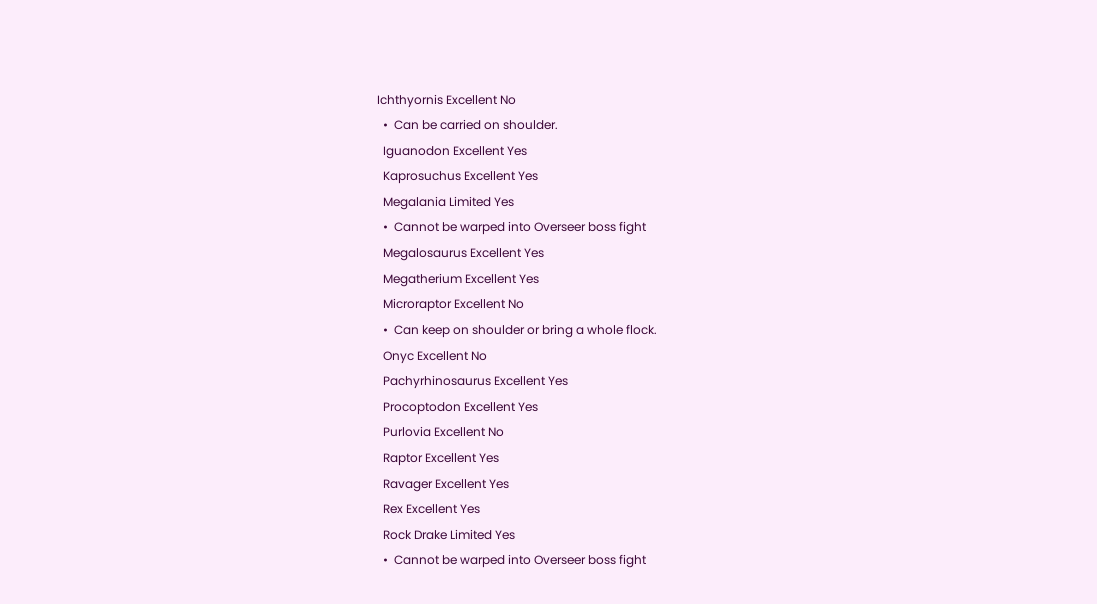Ichthyornis Excellent No
  •  Can be carried on shoulder.
  Iguanodon Excellent Yes
  Kaprosuchus Excellent Yes
  Megalania Limited Yes
  •  Cannot be warped into Overseer boss fight
  Megalosaurus Excellent Yes
  Megatherium Excellent Yes
  Microraptor Excellent No
  •  Can keep on shoulder or bring a whole flock.
  Onyc Excellent No
  Pachyrhinosaurus Excellent Yes
  Procoptodon Excellent Yes
  Purlovia Excellent No
  Raptor Excellent Yes
  Ravager Excellent Yes
  Rex Excellent Yes
  Rock Drake Limited Yes
  •  Cannot be warped into Overseer boss fight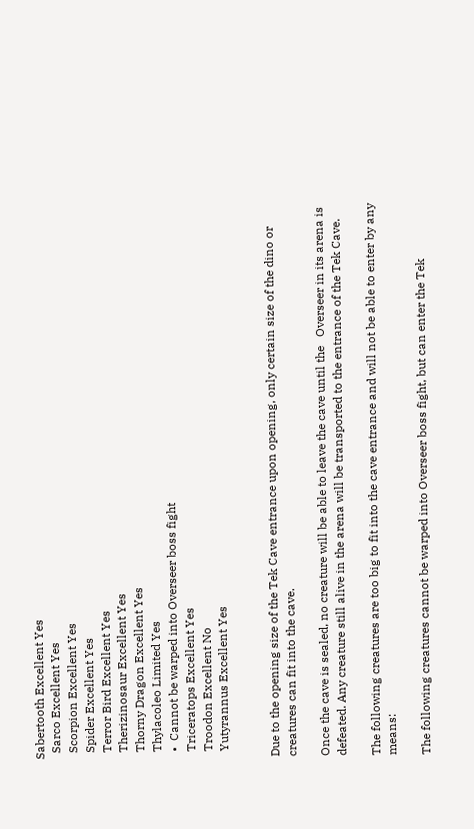Sabertooth Excellent Yes
  Sarco Excellent Yes
  Scorpion Excellent Yes
  Spider Excellent Yes
  Terror Bird Excellent Yes
  Therizinosaur Excellent Yes
  Thorny Dragon Excellent Yes
  Thylacoleo Limited Yes
  •  Cannot be warped into Overseer boss fight
  Triceratops Excellent Yes
  Troodon Excellent No
  Yutyrannus Excellent Yes


Due to the opening size of the Tek Cave entrance upon opening, only certain size of the dino or creatures can fit into the cave.

Once the cave is sealed, no creature will be able to leave the cave until the   Overseer in its arena is defeated. Any creature still alive in the arena will be transported to the entrance of the Tek Cave.

The following creatures are too big to fit into the cave entrance and will not be able to enter by any means:

The following creatures cannot be warped into Overseer boss fight, but can enter the Tek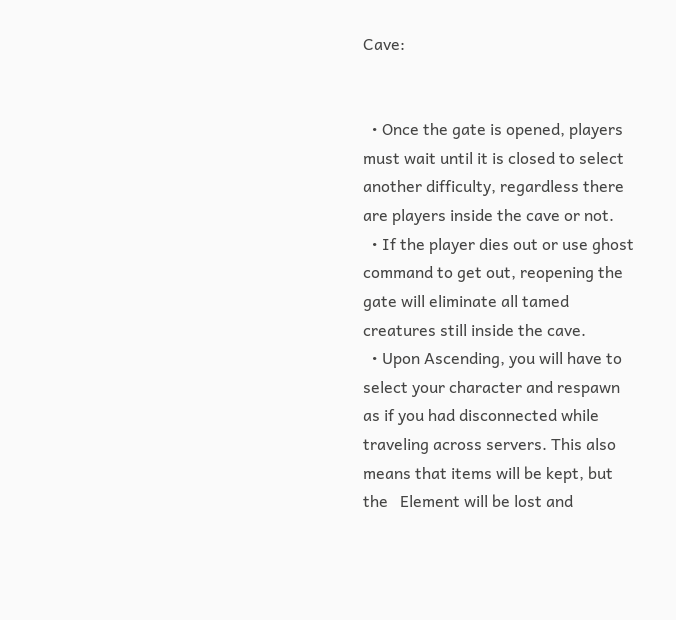Cave:


  • Once the gate is opened, players must wait until it is closed to select another difficulty, regardless there are players inside the cave or not.
  • If the player dies out or use ghost command to get out, reopening the gate will eliminate all tamed creatures still inside the cave.
  • Upon Ascending, you will have to select your character and respawn as if you had disconnected while traveling across servers. This also means that items will be kept, but the   Element will be lost and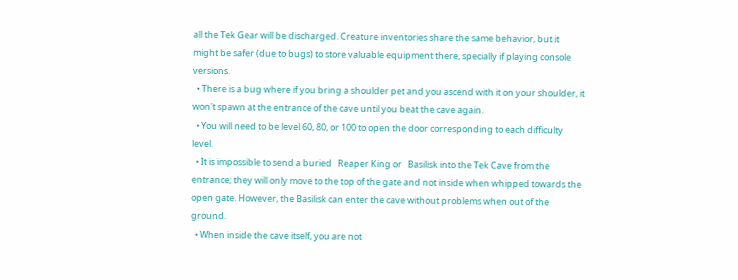all the Tek Gear will be discharged. Creature inventories share the same behavior, but it might be safer (due to bugs) to store valuable equipment there, specially if playing console versions.
  • There is a bug where if you bring a shoulder pet and you ascend with it on your shoulder, it won't spawn at the entrance of the cave until you beat the cave again.
  • You will need to be level 60, 80, or 100 to open the door corresponding to each difficulty level.
  • It is impossible to send a buried   Reaper King or   Basilisk into the Tek Cave from the entrance; they will only move to the top of the gate and not inside when whipped towards the open gate. However, the Basilisk can enter the cave without problems when out of the ground.
  • When inside the cave itself, you are not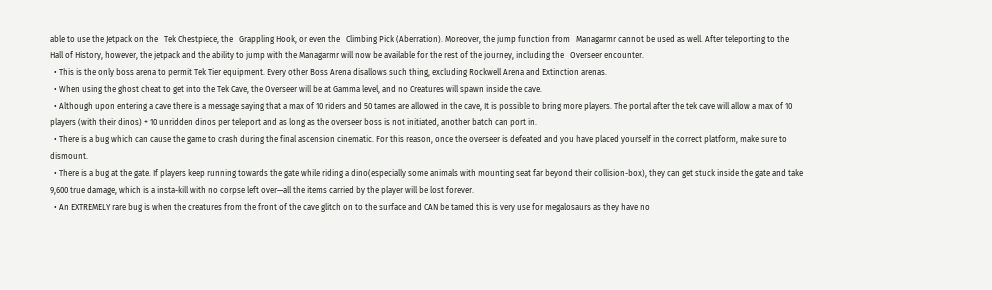able to use the Jetpack on the   Tek Chestpiece, the   Grappling Hook, or even the   Climbing Pick (Aberration). Moreover, the jump function from   Managarmr cannot be used as well. After teleporting to the Hall of History, however, the jetpack and the ability to jump with the Managarmr will now be available for the rest of the journey, including the   Overseer encounter.
  • This is the only boss arena to permit Tek Tier equipment. Every other Boss Arena disallows such thing, excluding Rockwell Arena and Extinction arenas.
  • When using the ghost cheat to get into the Tek Cave, the Overseer will be at Gamma level, and no Creatures will spawn inside the cave.
  • Although upon entering a cave there is a message saying that a max of 10 riders and 50 tames are allowed in the cave, It is possible to bring more players. The portal after the tek cave will allow a max of 10 players (with their dinos) + 10 unridden dinos per teleport and as long as the overseer boss is not initiated, another batch can port in.
  • There is a bug which can cause the game to crash during the final ascension cinematic. For this reason, once the overseer is defeated and you have placed yourself in the correct platform, make sure to dismount.
  • There is a bug at the gate. If players keep running towards the gate while riding a dino(especially some animals with mounting seat far beyond their collision-box), they can get stuck inside the gate and take 9,600 true damage, which is a insta-kill with no corpse left over—all the items carried by the player will be lost forever.
  • An EXTREMELY rare bug is when the creatures from the front of the cave glitch on to the surface and CAN be tamed this is very use for megalosaurs as they have no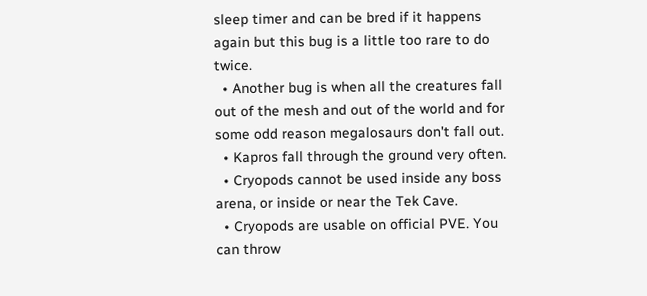sleep timer and can be bred if it happens again but this bug is a little too rare to do twice.
  • Another bug is when all the creatures fall out of the mesh and out of the world and for some odd reason megalosaurs don't fall out.
  • Kapros fall through the ground very often.
  • Cryopods cannot be used inside any boss arena, or inside or near the Tek Cave.
  • Cryopods are usable on official PVE. You can throw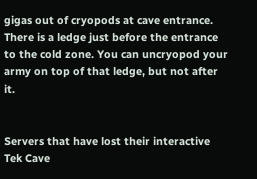gigas out of cryopods at cave entrance. There is a ledge just before the entrance to the cold zone. You can uncryopod your army on top of that ledge, but not after it.


Servers that have lost their interactive Tek Cave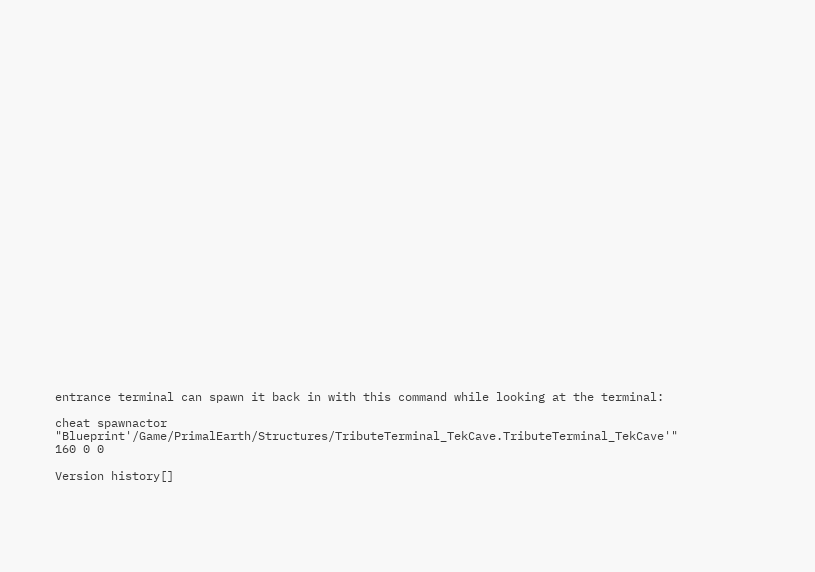entrance terminal can spawn it back in with this command while looking at the terminal:

cheat spawnactor "Blueprint'/Game/PrimalEarth/Structures/TributeTerminal_TekCave.TributeTerminal_TekCave'" 160 0 0

Version history[]